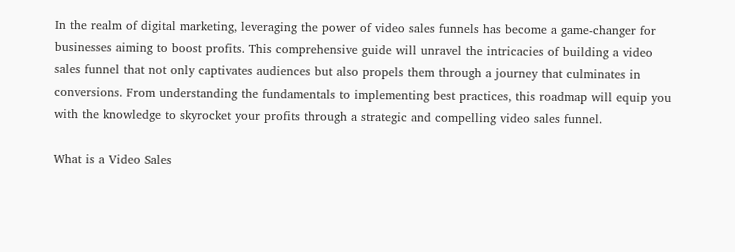In the realm of digital marketing, leveraging the power of video sales funnels has become a game-changer for businesses aiming to boost profits. This comprehensive guide will unravel the intricacies of building a video sales funnel that not only captivates audiences but also propels them through a journey that culminates in conversions. From understanding the fundamentals to implementing best practices, this roadmap will equip you with the knowledge to skyrocket your profits through a strategic and compelling video sales funnel.

What is a Video Sales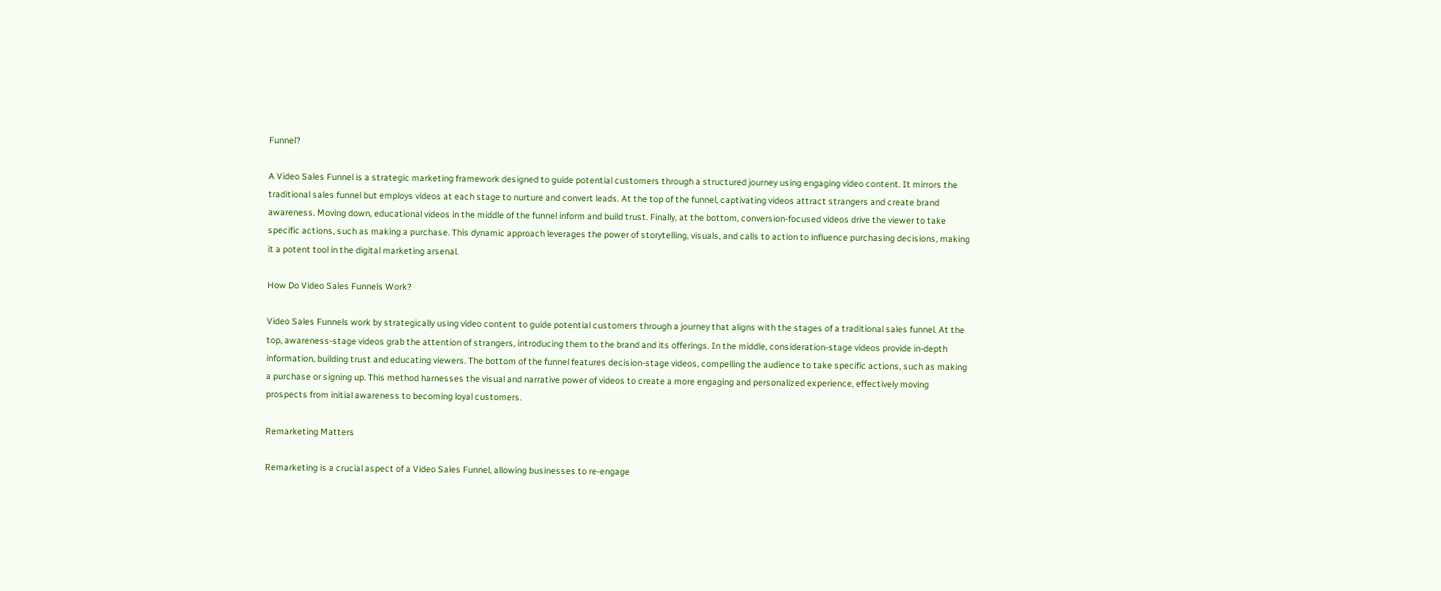Funnel?

A Video Sales Funnel is a strategic marketing framework designed to guide potential customers through a structured journey using engaging video content. It mirrors the traditional sales funnel but employs videos at each stage to nurture and convert leads. At the top of the funnel, captivating videos attract strangers and create brand awareness. Moving down, educational videos in the middle of the funnel inform and build trust. Finally, at the bottom, conversion-focused videos drive the viewer to take specific actions, such as making a purchase. This dynamic approach leverages the power of storytelling, visuals, and calls to action to influence purchasing decisions, making it a potent tool in the digital marketing arsenal.

How Do Video Sales Funnels Work?

Video Sales Funnels work by strategically using video content to guide potential customers through a journey that aligns with the stages of a traditional sales funnel. At the top, awareness-stage videos grab the attention of strangers, introducing them to the brand and its offerings. In the middle, consideration-stage videos provide in-depth information, building trust and educating viewers. The bottom of the funnel features decision-stage videos, compelling the audience to take specific actions, such as making a purchase or signing up. This method harnesses the visual and narrative power of videos to create a more engaging and personalized experience, effectively moving prospects from initial awareness to becoming loyal customers.

Remarketing Matters

Remarketing is a crucial aspect of a Video Sales Funnel, allowing businesses to re-engage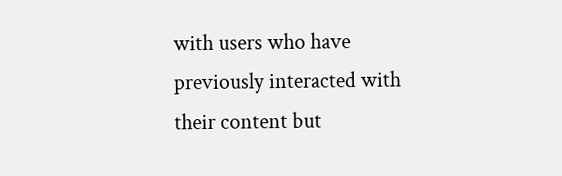with users who have previously interacted with their content but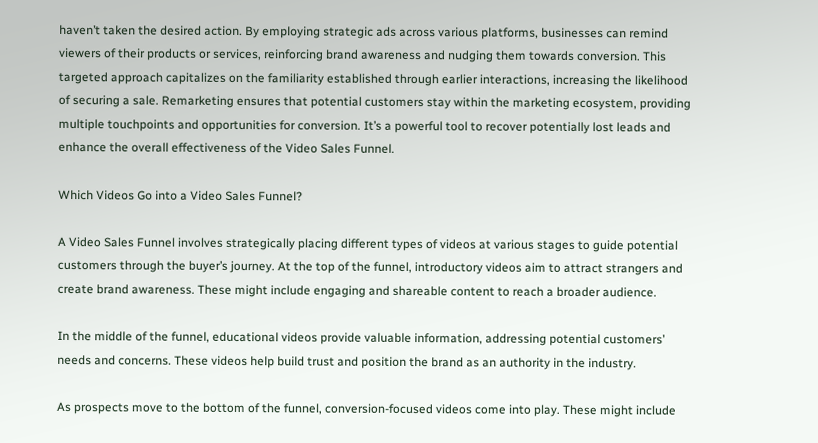haven’t taken the desired action. By employing strategic ads across various platforms, businesses can remind viewers of their products or services, reinforcing brand awareness and nudging them towards conversion. This targeted approach capitalizes on the familiarity established through earlier interactions, increasing the likelihood of securing a sale. Remarketing ensures that potential customers stay within the marketing ecosystem, providing multiple touchpoints and opportunities for conversion. It’s a powerful tool to recover potentially lost leads and enhance the overall effectiveness of the Video Sales Funnel.

Which Videos Go into a Video Sales Funnel?

A Video Sales Funnel involves strategically placing different types of videos at various stages to guide potential customers through the buyer’s journey. At the top of the funnel, introductory videos aim to attract strangers and create brand awareness. These might include engaging and shareable content to reach a broader audience.

In the middle of the funnel, educational videos provide valuable information, addressing potential customers’ needs and concerns. These videos help build trust and position the brand as an authority in the industry.

As prospects move to the bottom of the funnel, conversion-focused videos come into play. These might include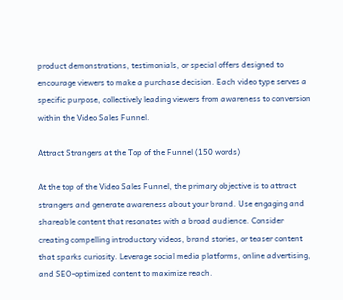product demonstrations, testimonials, or special offers designed to encourage viewers to make a purchase decision. Each video type serves a specific purpose, collectively leading viewers from awareness to conversion within the Video Sales Funnel.

Attract Strangers at the Top of the Funnel (150 words)

At the top of the Video Sales Funnel, the primary objective is to attract strangers and generate awareness about your brand. Use engaging and shareable content that resonates with a broad audience. Consider creating compelling introductory videos, brand stories, or teaser content that sparks curiosity. Leverage social media platforms, online advertising, and SEO-optimized content to maximize reach.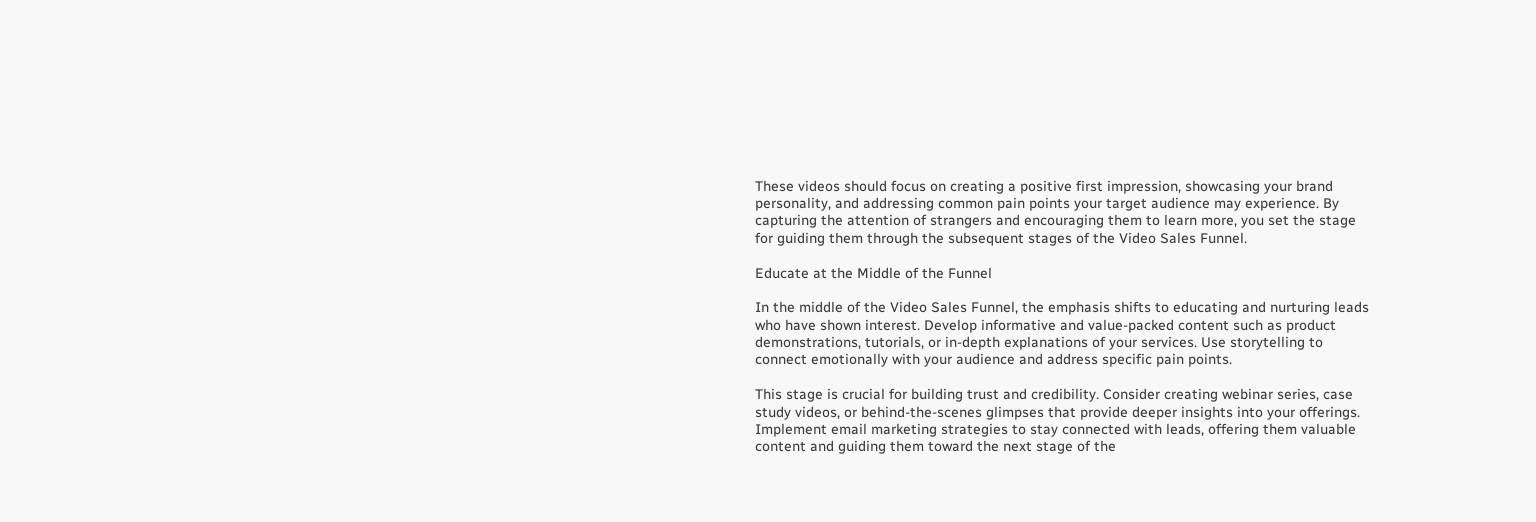These videos should focus on creating a positive first impression, showcasing your brand personality, and addressing common pain points your target audience may experience. By capturing the attention of strangers and encouraging them to learn more, you set the stage for guiding them through the subsequent stages of the Video Sales Funnel.

Educate at the Middle of the Funnel

In the middle of the Video Sales Funnel, the emphasis shifts to educating and nurturing leads who have shown interest. Develop informative and value-packed content such as product demonstrations, tutorials, or in-depth explanations of your services. Use storytelling to connect emotionally with your audience and address specific pain points.

This stage is crucial for building trust and credibility. Consider creating webinar series, case study videos, or behind-the-scenes glimpses that provide deeper insights into your offerings. Implement email marketing strategies to stay connected with leads, offering them valuable content and guiding them toward the next stage of the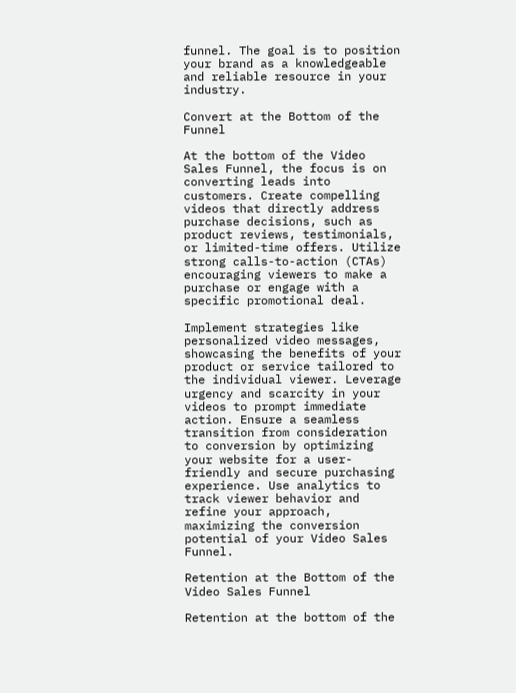funnel. The goal is to position your brand as a knowledgeable and reliable resource in your industry.

Convert at the Bottom of the Funnel

At the bottom of the Video Sales Funnel, the focus is on converting leads into customers. Create compelling videos that directly address purchase decisions, such as product reviews, testimonials, or limited-time offers. Utilize strong calls-to-action (CTAs) encouraging viewers to make a purchase or engage with a specific promotional deal.

Implement strategies like personalized video messages, showcasing the benefits of your product or service tailored to the individual viewer. Leverage urgency and scarcity in your videos to prompt immediate action. Ensure a seamless transition from consideration to conversion by optimizing your website for a user-friendly and secure purchasing experience. Use analytics to track viewer behavior and refine your approach, maximizing the conversion potential of your Video Sales Funnel.

Retention at the Bottom of the Video Sales Funnel

Retention at the bottom of the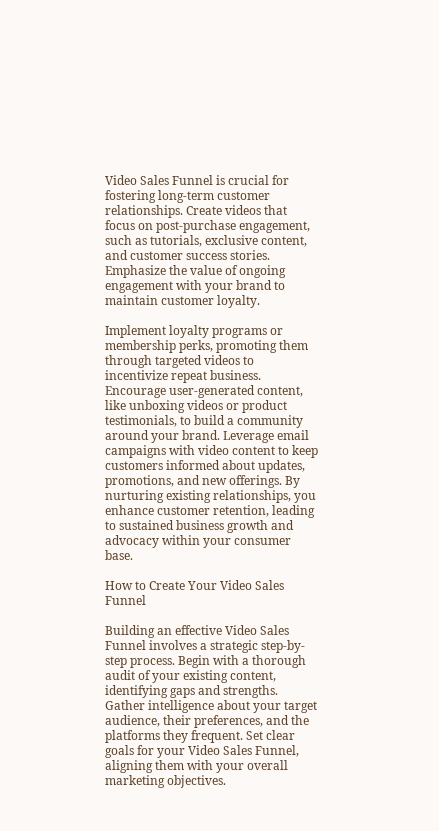Video Sales Funnel is crucial for fostering long-term customer relationships. Create videos that focus on post-purchase engagement, such as tutorials, exclusive content, and customer success stories. Emphasize the value of ongoing engagement with your brand to maintain customer loyalty.

Implement loyalty programs or membership perks, promoting them through targeted videos to incentivize repeat business. Encourage user-generated content, like unboxing videos or product testimonials, to build a community around your brand. Leverage email campaigns with video content to keep customers informed about updates, promotions, and new offerings. By nurturing existing relationships, you enhance customer retention, leading to sustained business growth and advocacy within your consumer base.

How to Create Your Video Sales Funnel

Building an effective Video Sales Funnel involves a strategic step-by-step process. Begin with a thorough audit of your existing content, identifying gaps and strengths. Gather intelligence about your target audience, their preferences, and the platforms they frequent. Set clear goals for your Video Sales Funnel, aligning them with your overall marketing objectives.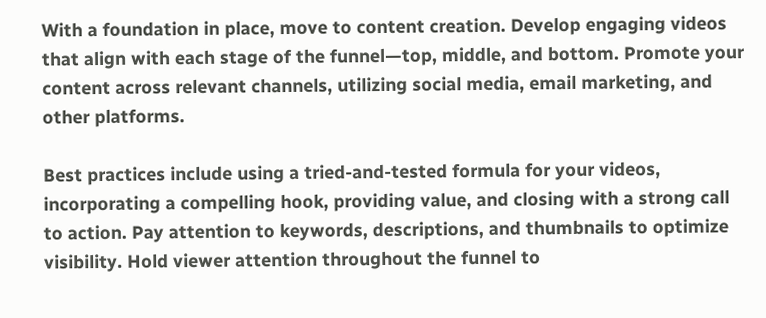With a foundation in place, move to content creation. Develop engaging videos that align with each stage of the funnel—top, middle, and bottom. Promote your content across relevant channels, utilizing social media, email marketing, and other platforms.

Best practices include using a tried-and-tested formula for your videos, incorporating a compelling hook, providing value, and closing with a strong call to action. Pay attention to keywords, descriptions, and thumbnails to optimize visibility. Hold viewer attention throughout the funnel to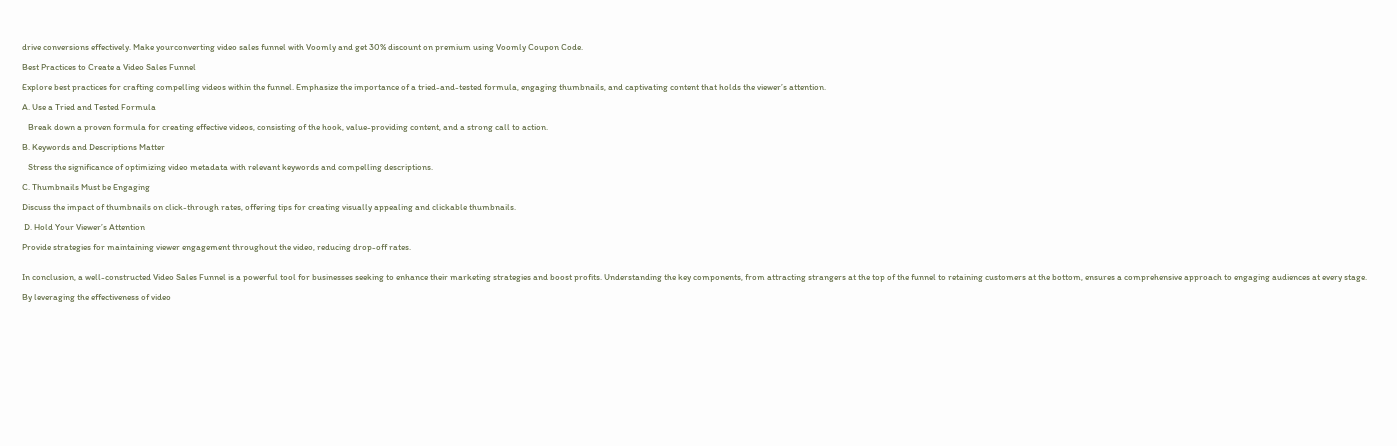drive conversions effectively. Make yourconverting video sales funnel with Voomly and get 30% discount on premium using Voomly Coupon Code.

Best Practices to Create a Video Sales Funnel

Explore best practices for crafting compelling videos within the funnel. Emphasize the importance of a tried-and-tested formula, engaging thumbnails, and captivating content that holds the viewer’s attention.

A. Use a Tried and Tested Formula

   Break down a proven formula for creating effective videos, consisting of the hook, value-providing content, and a strong call to action.

B. Keywords and Descriptions Matter

   Stress the significance of optimizing video metadata with relevant keywords and compelling descriptions.

C. Thumbnails Must be Engaging

Discuss the impact of thumbnails on click-through rates, offering tips for creating visually appealing and clickable thumbnails.

 D. Hold Your Viewer’s Attention

Provide strategies for maintaining viewer engagement throughout the video, reducing drop-off rates.


In conclusion, a well-constructed Video Sales Funnel is a powerful tool for businesses seeking to enhance their marketing strategies and boost profits. Understanding the key components, from attracting strangers at the top of the funnel to retaining customers at the bottom, ensures a comprehensive approach to engaging audiences at every stage.

By leveraging the effectiveness of video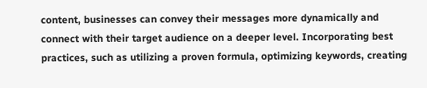content, businesses can convey their messages more dynamically and connect with their target audience on a deeper level. Incorporating best practices, such as utilizing a proven formula, optimizing keywords, creating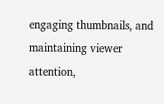engaging thumbnails, and maintaining viewer attention,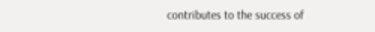contributes to the success of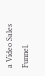a Video Sales Funnel.